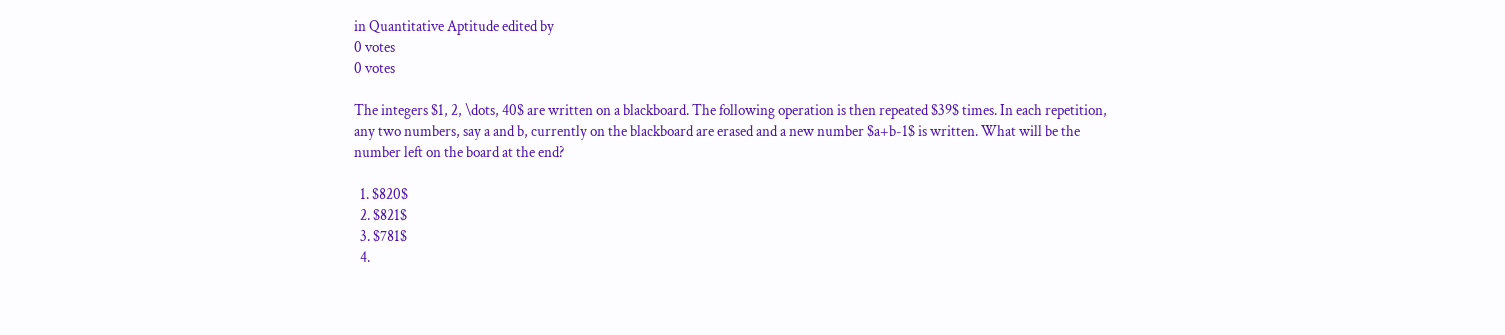in Quantitative Aptitude edited by
0 votes
0 votes

The integers $1, 2, \dots, 40$ are written on a blackboard. The following operation is then repeated $39$ times. In each repetition, any two numbers, say a and b, currently on the blackboard are erased and a new number $a+b-1$ is written. What will be the number left on the board at the end?

  1. $820$
  2. $821$
  3. $781$
  4.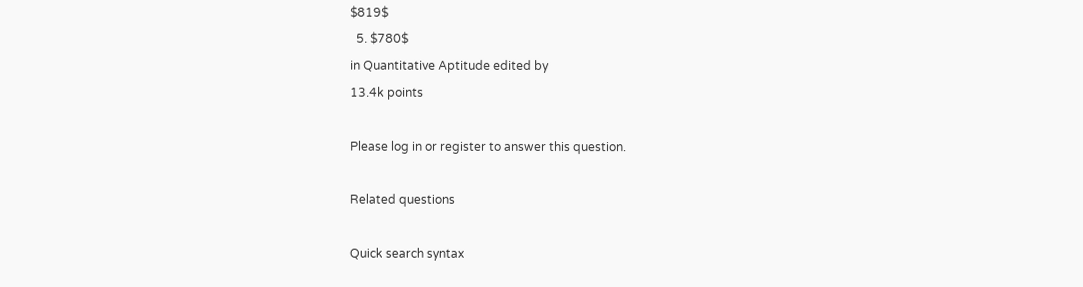$819$
  5. $780$
in Quantitative Aptitude edited by
13.4k points

Please log in or register to answer this question.

Related questions

Quick search syntax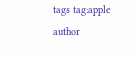tags tag:apple
author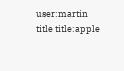user:martin
title title:apple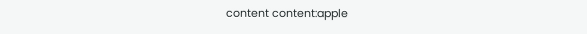content content:apple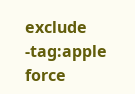exclude -tag:apple
force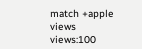match +apple
views views:100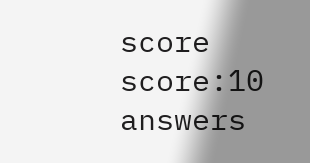score score:10
answers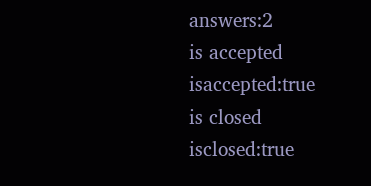answers:2
is accepted isaccepted:true
is closed isclosed:true